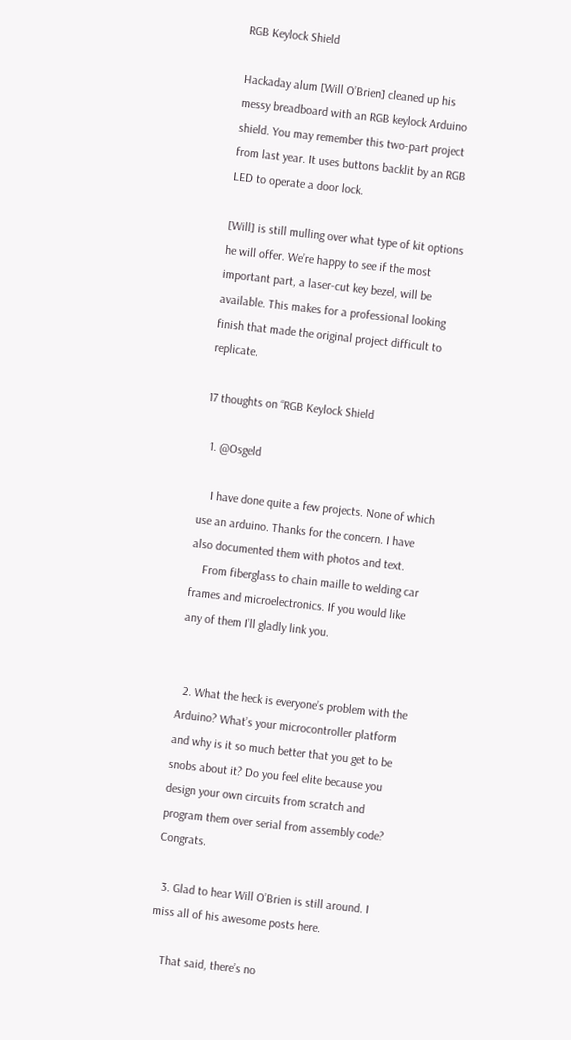RGB Keylock Shield

Hackaday alum [Will O’Brien] cleaned up his messy breadboard with an RGB keylock Arduino shield. You may remember this two-part project from last year. It uses buttons backlit by an RGB LED to operate a door lock.

[Will] is still mulling over what type of kit options he will offer. We’re happy to see if the most important part, a laser-cut key bezel, will be available. This makes for a professional looking finish that made the original project difficult to replicate.

17 thoughts on “RGB Keylock Shield

  1. @Osgeld

    I have done quite a few projects. None of which use an arduino. Thanks for the concern. I have also documented them with photos and text.
    From fiberglass to chain maille to welding car frames and microelectronics. If you would like any of them I’ll gladly link you.


  2. What the heck is everyone’s problem with the Arduino? What’s your microcontroller platform and why is it so much better that you get to be snobs about it? Do you feel elite because you design your own circuits from scratch and program them over serial from assembly code? Congrats.

  3. Glad to hear Will O’Brien is still around. I miss all of his awesome posts here.

    That said, there’s no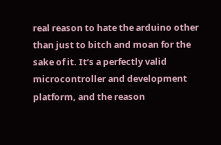real reason to hate the arduino other than just to bitch and moan for the sake of it. It’s a perfectly valid microcontroller and development platform, and the reason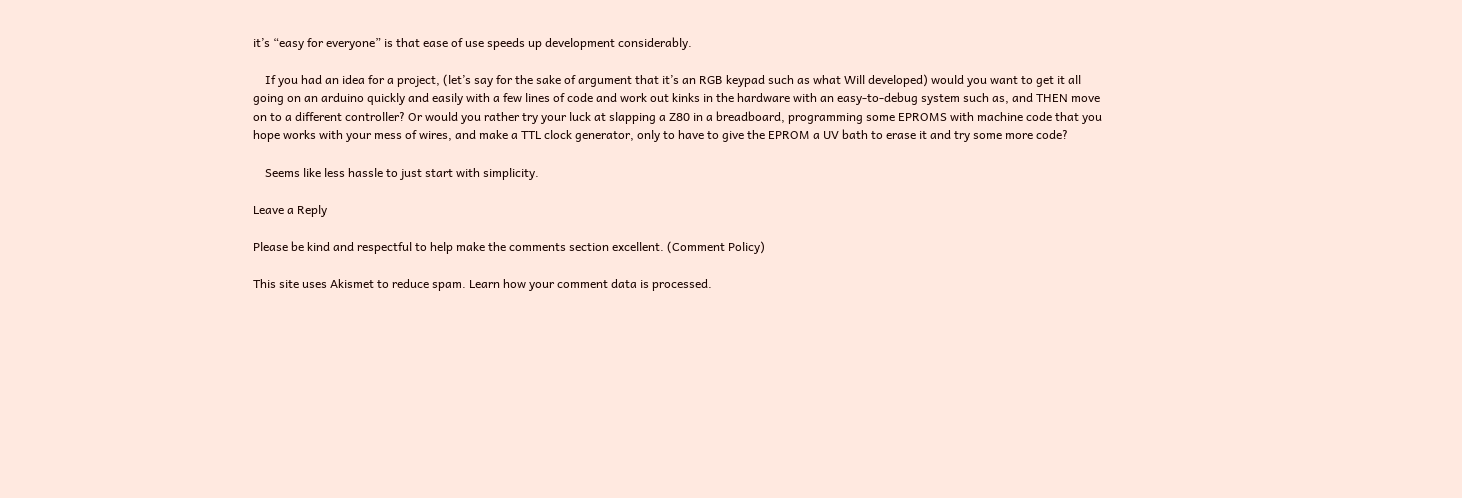it’s “easy for everyone” is that ease of use speeds up development considerably.

    If you had an idea for a project, (let’s say for the sake of argument that it’s an RGB keypad such as what Will developed) would you want to get it all going on an arduino quickly and easily with a few lines of code and work out kinks in the hardware with an easy-to-debug system such as, and THEN move on to a different controller? Or would you rather try your luck at slapping a Z80 in a breadboard, programming some EPROMS with machine code that you hope works with your mess of wires, and make a TTL clock generator, only to have to give the EPROM a UV bath to erase it and try some more code?

    Seems like less hassle to just start with simplicity.

Leave a Reply

Please be kind and respectful to help make the comments section excellent. (Comment Policy)

This site uses Akismet to reduce spam. Learn how your comment data is processed.